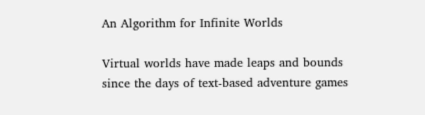An Algorithm for Infinite Worlds

Virtual worlds have made leaps and bounds since the days of text-based adventure games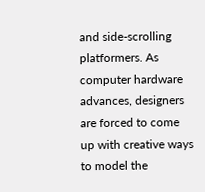and side-scrolling platformers. As computer hardware advances, designers are forced to come up with creative ways to model the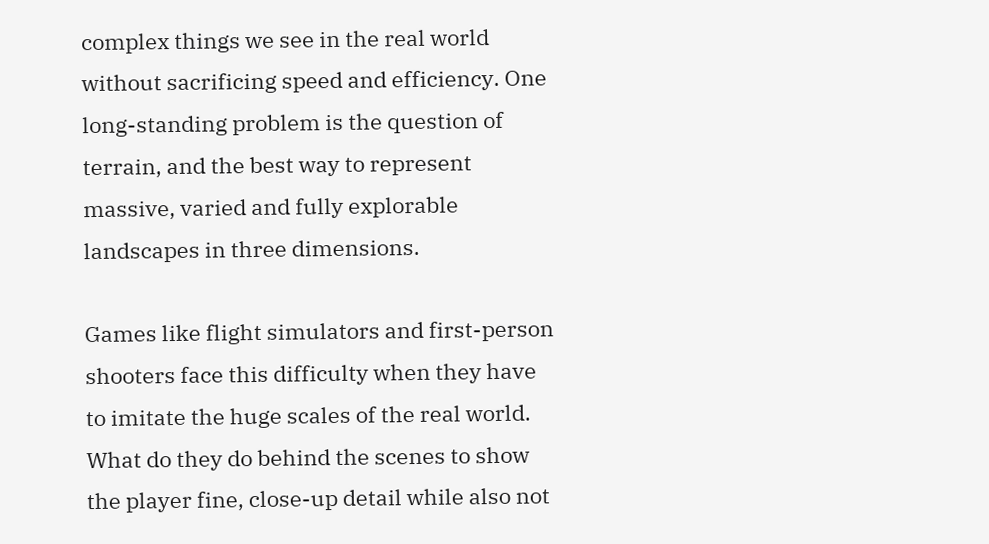complex things we see in the real world without sacrificing speed and efficiency. One long-standing problem is the question of terrain, and the best way to represent massive, varied and fully explorable landscapes in three dimensions.

Games like flight simulators and first-person shooters face this difficulty when they have to imitate the huge scales of the real world. What do they do behind the scenes to show the player fine, close-up detail while also not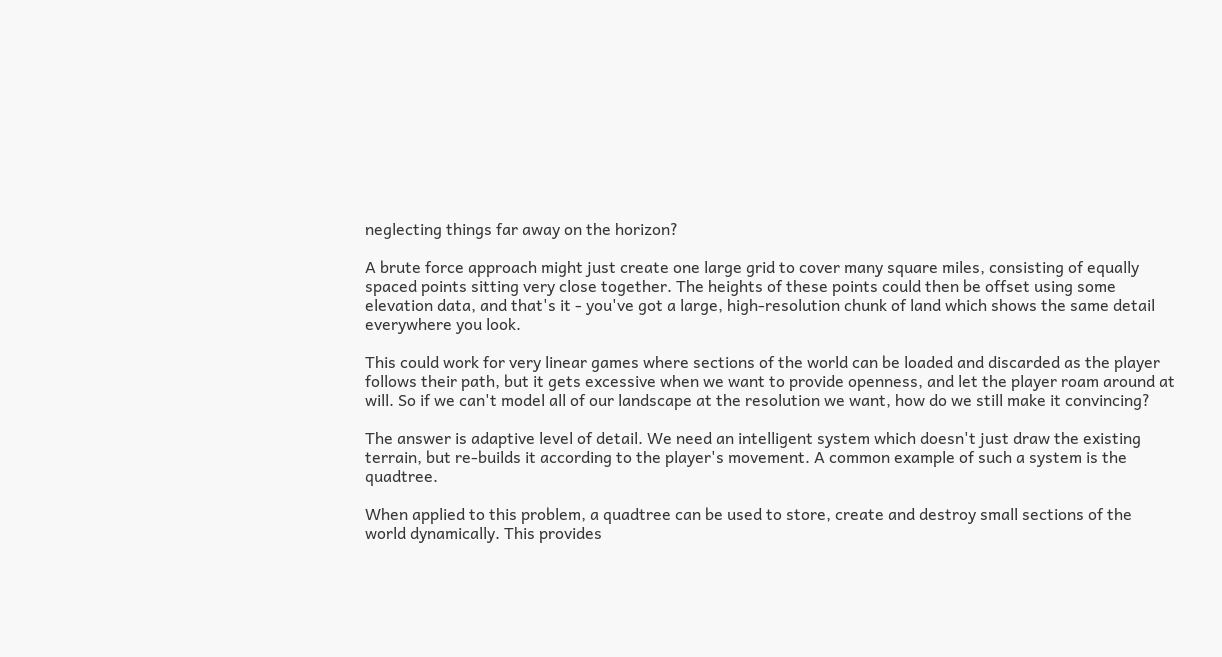neglecting things far away on the horizon?

A brute force approach might just create one large grid to cover many square miles, consisting of equally spaced points sitting very close together. The heights of these points could then be offset using some elevation data, and that's it - you've got a large, high-resolution chunk of land which shows the same detail everywhere you look.

This could work for very linear games where sections of the world can be loaded and discarded as the player follows their path, but it gets excessive when we want to provide openness, and let the player roam around at will. So if we can't model all of our landscape at the resolution we want, how do we still make it convincing?

The answer is adaptive level of detail. We need an intelligent system which doesn't just draw the existing terrain, but re-builds it according to the player's movement. A common example of such a system is the quadtree.

When applied to this problem, a quadtree can be used to store, create and destroy small sections of the world dynamically. This provides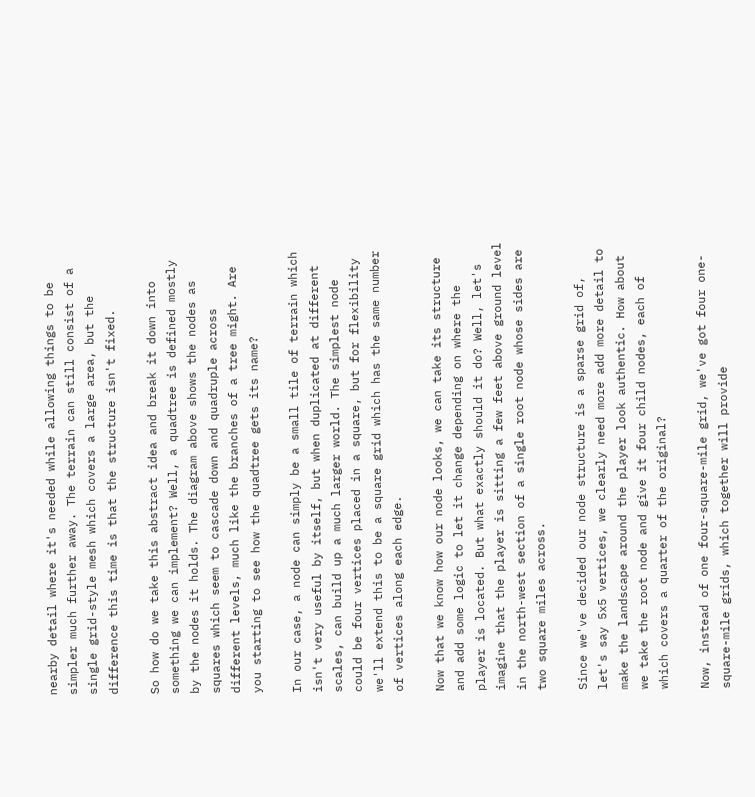nearby detail where it's needed while allowing things to be simpler much further away. The terrain can still consist of a single grid-style mesh which covers a large area, but the difference this time is that the structure isn't fixed.

So how do we take this abstract idea and break it down into something we can implement? Well, a quadtree is defined mostly by the nodes it holds. The diagram above shows the nodes as squares which seem to cascade down and quadruple across different levels, much like the branches of a tree might. Are you starting to see how the quadtree gets its name?

In our case, a node can simply be a small tile of terrain which isn't very useful by itself, but when duplicated at different scales, can build up a much larger world. The simplest node could be four vertices placed in a square, but for flexibility we'll extend this to be a square grid which has the same number of vertices along each edge.

Now that we know how our node looks, we can take its structure and add some logic to let it change depending on where the player is located. But what exactly should it do? Well, let's imagine that the player is sitting a few feet above ground level in the north-west section of a single root node whose sides are two square miles across.

Since we've decided our node structure is a sparse grid of, let's say 5x5 vertices, we clearly need more add more detail to make the landscape around the player look authentic. How about we take the root node and give it four child nodes, each of which covers a quarter of the original?

Now, instead of one four-square-mile grid, we've got four one-square-mile grids, which together will provide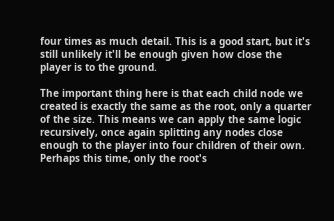four times as much detail. This is a good start, but it's still unlikely it'll be enough given how close the player is to the ground.

The important thing here is that each child node we created is exactly the same as the root, only a quarter of the size. This means we can apply the same logic recursively, once again splitting any nodes close enough to the player into four children of their own. Perhaps this time, only the root's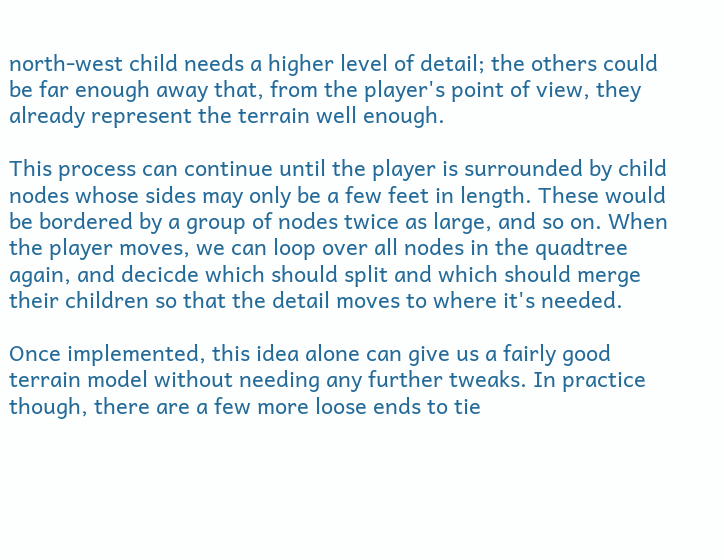north-west child needs a higher level of detail; the others could be far enough away that, from the player's point of view, they already represent the terrain well enough.

This process can continue until the player is surrounded by child nodes whose sides may only be a few feet in length. These would be bordered by a group of nodes twice as large, and so on. When the player moves, we can loop over all nodes in the quadtree again, and decicde which should split and which should merge their children so that the detail moves to where it's needed.

Once implemented, this idea alone can give us a fairly good terrain model without needing any further tweaks. In practice though, there are a few more loose ends to tie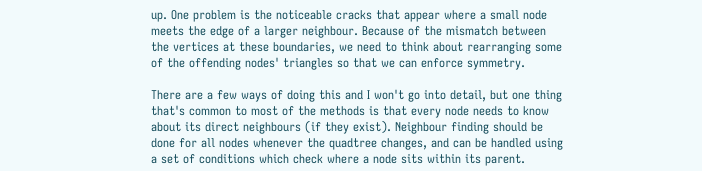up. One problem is the noticeable cracks that appear where a small node meets the edge of a larger neighbour. Because of the mismatch between the vertices at these boundaries, we need to think about rearranging some of the offending nodes' triangles so that we can enforce symmetry.

There are a few ways of doing this and I won't go into detail, but one thing that's common to most of the methods is that every node needs to know about its direct neighbours (if they exist). Neighbour finding should be done for all nodes whenever the quadtree changes, and can be handled using a set of conditions which check where a node sits within its parent.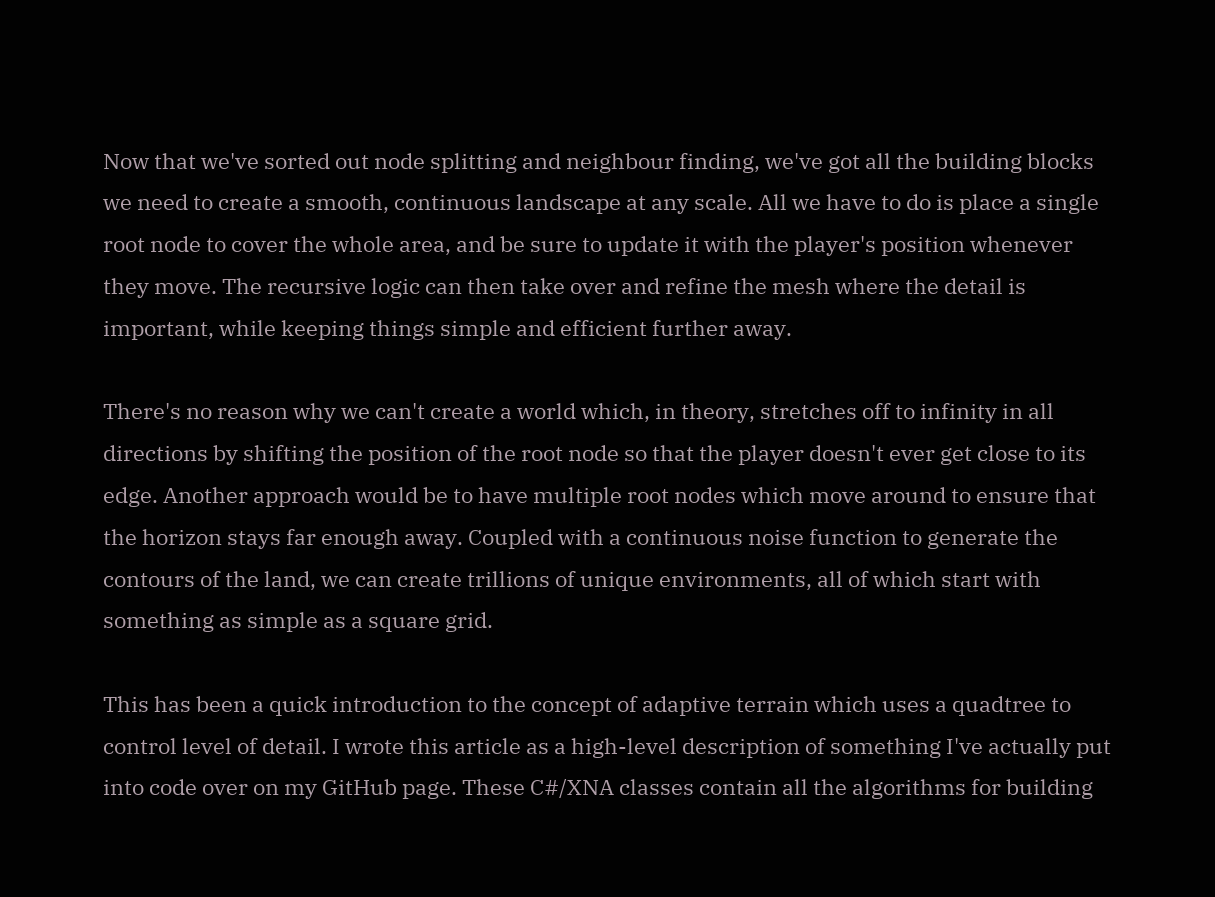Now that we've sorted out node splitting and neighbour finding, we've got all the building blocks we need to create a smooth, continuous landscape at any scale. All we have to do is place a single root node to cover the whole area, and be sure to update it with the player's position whenever they move. The recursive logic can then take over and refine the mesh where the detail is important, while keeping things simple and efficient further away.

There's no reason why we can't create a world which, in theory, stretches off to infinity in all directions by shifting the position of the root node so that the player doesn't ever get close to its edge. Another approach would be to have multiple root nodes which move around to ensure that the horizon stays far enough away. Coupled with a continuous noise function to generate the contours of the land, we can create trillions of unique environments, all of which start with something as simple as a square grid.

This has been a quick introduction to the concept of adaptive terrain which uses a quadtree to control level of detail. I wrote this article as a high-level description of something I've actually put into code over on my GitHub page. These C#/XNA classes contain all the algorithms for building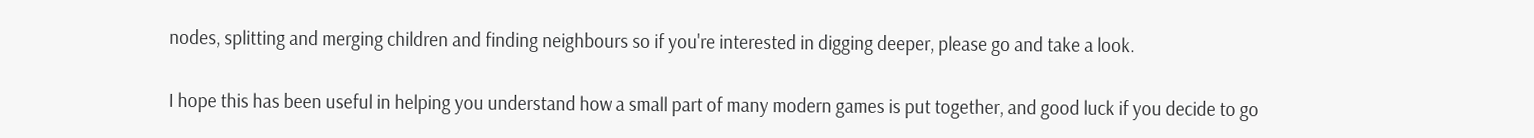nodes, splitting and merging children and finding neighbours so if you're interested in digging deeper, please go and take a look.

I hope this has been useful in helping you understand how a small part of many modern games is put together, and good luck if you decide to go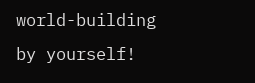world-building by yourself!